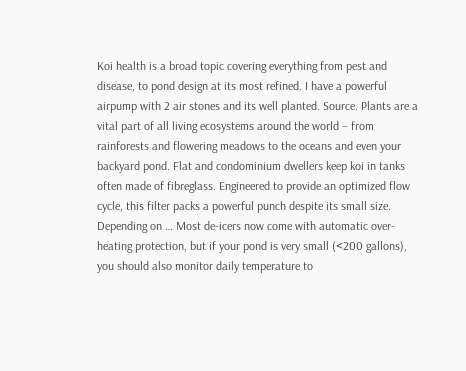Koi health is a broad topic covering everything from pest and disease, to pond design at its most refined. I have a powerful airpump with 2 air stones and its well planted. Source. Plants are a vital part of all living ecosystems around the world – from rainforests and flowering meadows to the oceans and even your backyard pond. Flat and condominium dwellers keep koi in tanks often made of fibreglass. Engineered to provide an optimized flow cycle, this filter packs a powerful punch despite its small size. Depending on … Most de-icers now come with automatic over-heating protection, but if your pond is very small (<200 gallons), you should also monitor daily temperature to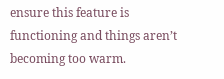ensure this feature is functioning and things aren’t becoming too warm.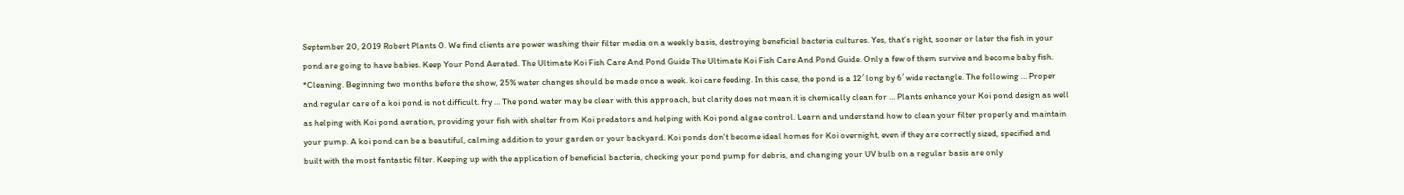September 20, 2019 Robert Plants 0. We find clients are power washing their filter media on a weekly basis, destroying beneficial bacteria cultures. Yes, that’s right, sooner or later the fish in your pond are going to have babies. Keep Your Pond Aerated. The Ultimate Koi Fish Care And Pond Guide The Ultimate Koi Fish Care And Pond Guide. Only a few of them survive and become baby fish. *Cleaning. Beginning two months before the show, 25% water changes should be made once a week. koi care feeding. In this case, the pond is a 12′ long by 6′ wide rectangle. The following … Proper and regular care of a koi pond is not difficult. fry … The pond water may be clear with this approach, but clarity does not mean it is chemically clean for … Plants enhance your Koi pond design as well as helping with Koi pond aeration, providing your fish with shelter from Koi predators and helping with Koi pond algae control. Learn and understand how to clean your filter properly and maintain your pump. A koi pond can be a beautiful, calming addition to your garden or your backyard. Koi ponds don't become ideal homes for Koi overnight, even if they are correctly sized, specified and built with the most fantastic filter. Keeping up with the application of beneficial bacteria, checking your pond pump for debris, and changing your UV bulb on a regular basis are only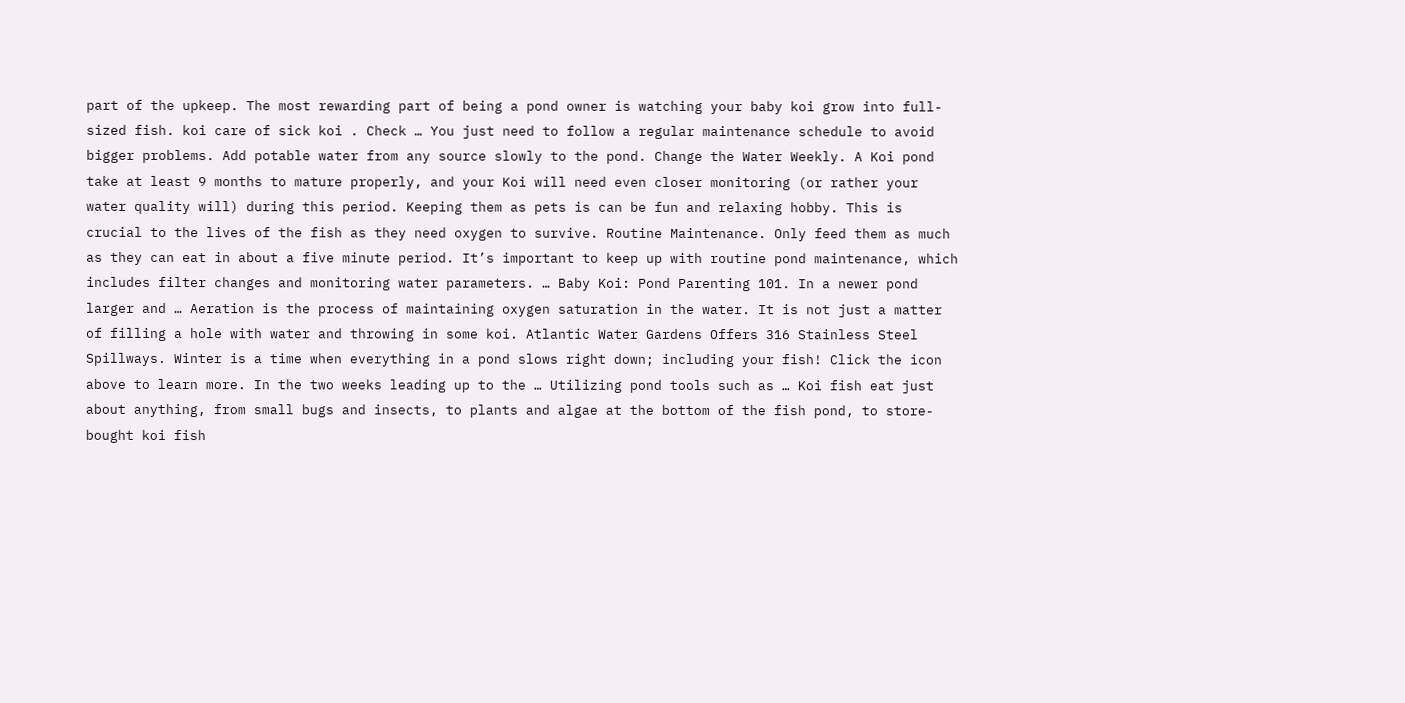part of the upkeep. The most rewarding part of being a pond owner is watching your baby koi grow into full-sized fish. koi care of sick koi . Check … You just need to follow a regular maintenance schedule to avoid bigger problems. Add potable water from any source slowly to the pond. Change the Water Weekly. A Koi pond take at least 9 months to mature properly, and your Koi will need even closer monitoring (or rather your water quality will) during this period. Keeping them as pets is can be fun and relaxing hobby. This is crucial to the lives of the fish as they need oxygen to survive. Routine Maintenance. Only feed them as much as they can eat in about a five minute period. It’s important to keep up with routine pond maintenance, which includes filter changes and monitoring water parameters. … Baby Koi: Pond Parenting 101. In a newer pond larger and … Aeration is the process of maintaining oxygen saturation in the water. It is not just a matter of filling a hole with water and throwing in some koi. Atlantic Water Gardens Offers 316 Stainless Steel Spillways. Winter is a time when everything in a pond slows right down; including your fish! Click the icon above to learn more. In the two weeks leading up to the … Utilizing pond tools such as … Koi fish eat just about anything, from small bugs and insects, to plants and algae at the bottom of the fish pond, to store-bought koi fish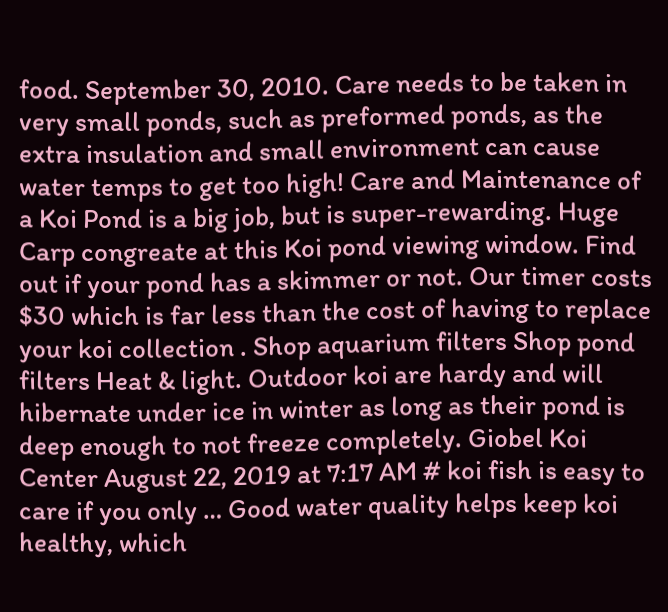food. September 30, 2010. Care needs to be taken in very small ponds, such as preformed ponds, as the extra insulation and small environment can cause water temps to get too high! Care and Maintenance of a Koi Pond is a big job, but is super-rewarding. Huge Carp congreate at this Koi pond viewing window. Find out if your pond has a skimmer or not. Our timer costs $30 which is far less than the cost of having to replace your koi collection . Shop aquarium filters Shop pond filters Heat & light. Outdoor koi are hardy and will hibernate under ice in winter as long as their pond is deep enough to not freeze completely. Giobel Koi Center August 22, 2019 at 7:17 AM # koi fish is easy to care if you only … Good water quality helps keep koi healthy, which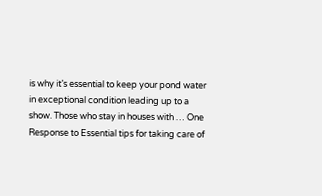is why it’s essential to keep your pond water in exceptional condition leading up to a show. Those who stay in houses with … One Response to Essential tips for taking care of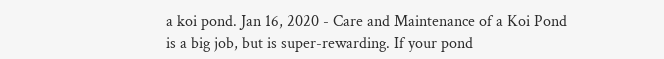a koi pond. Jan 16, 2020 - Care and Maintenance of a Koi Pond is a big job, but is super-rewarding. If your pond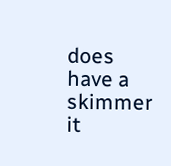does have a skimmer it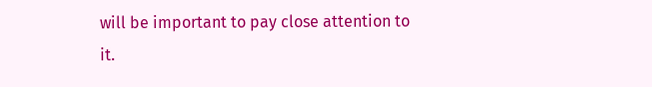will be important to pay close attention to it.